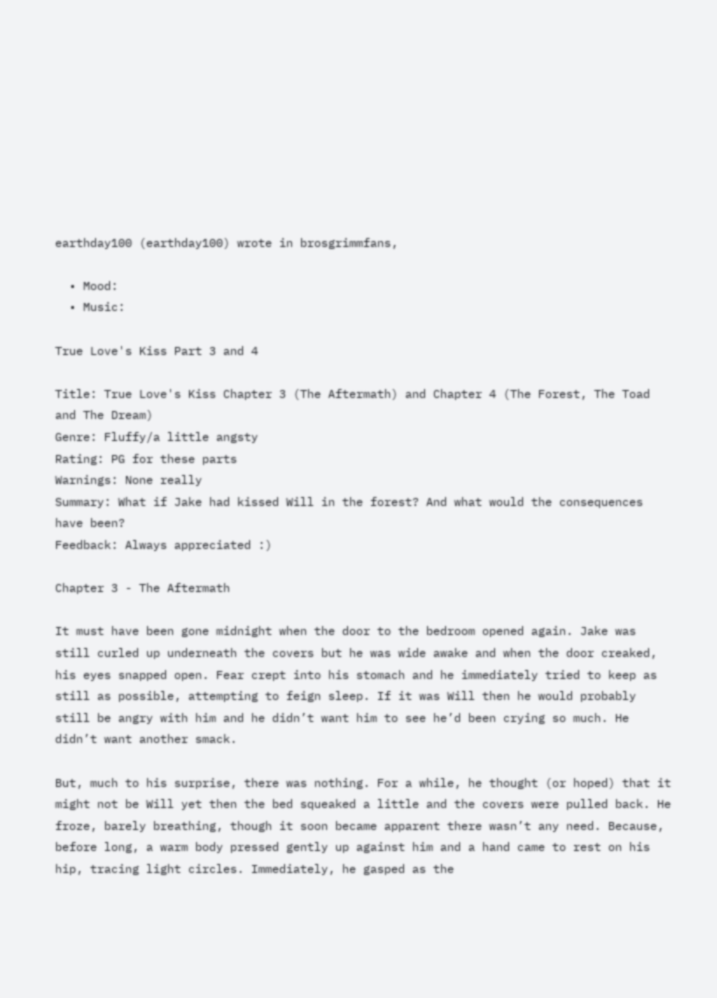earthday100 (earthday100) wrote in brosgrimmfans,

  • Mood:
  • Music:

True Love's Kiss Part 3 and 4

Title: True Love's Kiss Chapter 3 (The Aftermath) and Chapter 4 (The Forest, The Toad and The Dream)
Genre: Fluffy/a little angsty
Rating: PG for these parts
Warnings: None really
Summary: What if Jake had kissed Will in the forest? And what would the consequences have been?
Feedback: Always appreciated :)

Chapter 3 - The Aftermath

It must have been gone midnight when the door to the bedroom opened again. Jake was still curled up underneath the covers but he was wide awake and when the door creaked, his eyes snapped open. Fear crept into his stomach and he immediately tried to keep as still as possible, attempting to feign sleep. If it was Will then he would probably still be angry with him and he didn’t want him to see he’d been crying so much. He didn’t want another smack.

But, much to his surprise, there was nothing. For a while, he thought (or hoped) that it might not be Will yet then the bed squeaked a little and the covers were pulled back. He froze, barely breathing, though it soon became apparent there wasn’t any need. Because, before long, a warm body pressed gently up against him and a hand came to rest on his hip, tracing light circles. Immediately, he gasped as the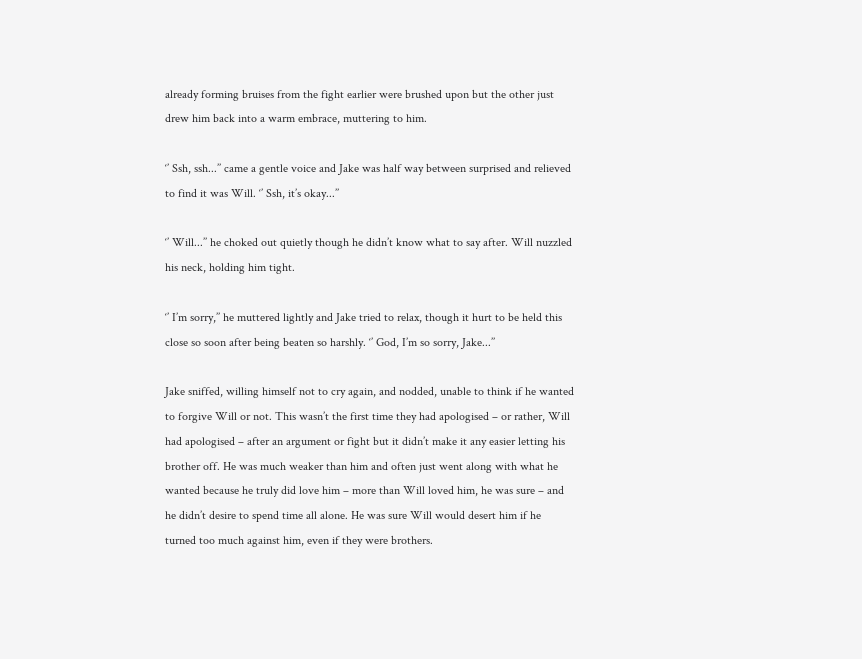already forming bruises from the fight earlier were brushed upon but the other just drew him back into a warm embrace, muttering to him.

‘’ Ssh, ssh...’’ came a gentle voice and Jake was half way between surprised and relieved to find it was Will. ‘’ Ssh, it’s okay...’’

‘’ Will...’’ he choked out quietly though he didn’t know what to say after. Will nuzzled his neck, holding him tight.

‘’ I’m sorry,’’ he muttered lightly and Jake tried to relax, though it hurt to be held this close so soon after being beaten so harshly. ‘’ God, I’m so sorry, Jake...’’

Jake sniffed, willing himself not to cry again, and nodded, unable to think if he wanted to forgive Will or not. This wasn’t the first time they had apologised – or rather, Will had apologised – after an argument or fight but it didn’t make it any easier letting his brother off. He was much weaker than him and often just went along with what he wanted because he truly did love him – more than Will loved him, he was sure – and he didn’t desire to spend time all alone. He was sure Will would desert him if he turned too much against him, even if they were brothers.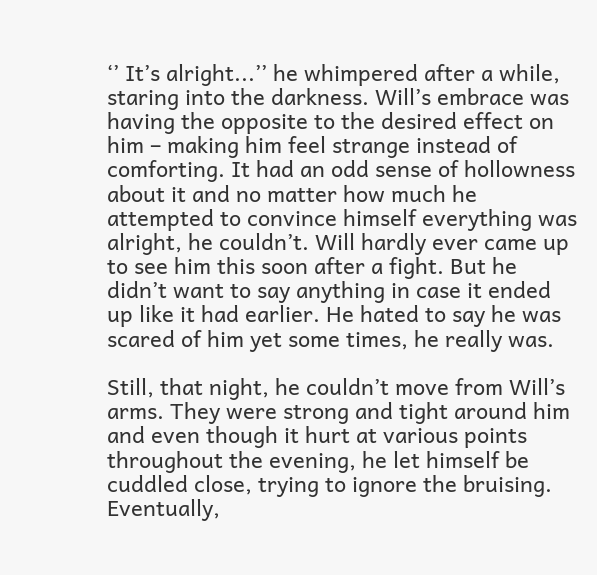‘’ It’s alright...’’ he whimpered after a while, staring into the darkness. Will’s embrace was having the opposite to the desired effect on him – making him feel strange instead of comforting. It had an odd sense of hollowness about it and no matter how much he attempted to convince himself everything was alright, he couldn’t. Will hardly ever came up to see him this soon after a fight. But he didn’t want to say anything in case it ended up like it had earlier. He hated to say he was scared of him yet some times, he really was.

Still, that night, he couldn’t move from Will’s arms. They were strong and tight around him and even though it hurt at various points throughout the evening, he let himself be cuddled close, trying to ignore the bruising. Eventually,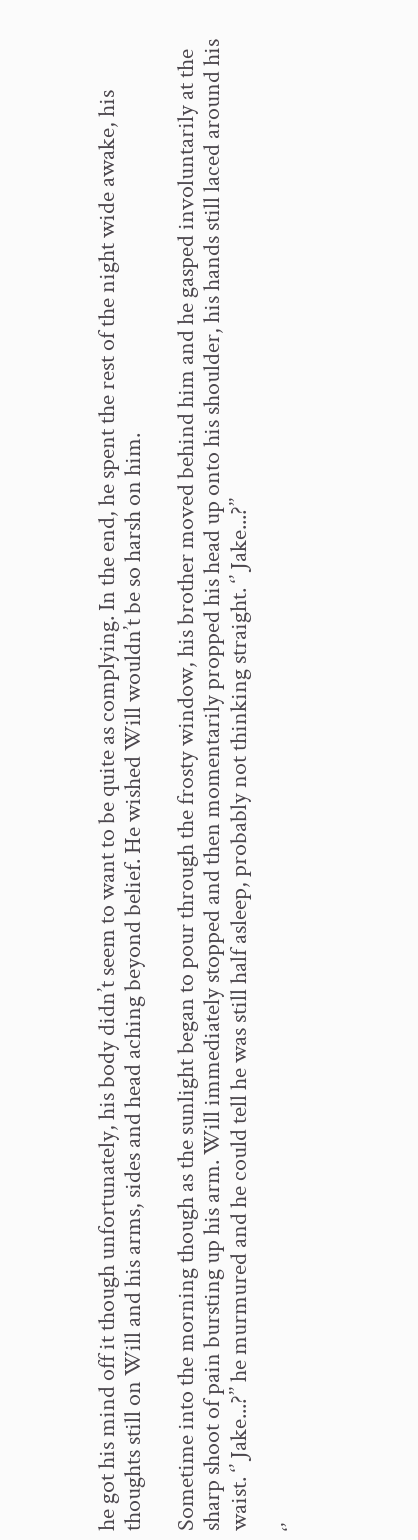he got his mind off it though unfortunately, his body didn’t seem to want to be quite as complying. In the end, he spent the rest of the night wide awake, his thoughts still on Will and his arms, sides and head aching beyond belief. He wished Will wouldn’t be so harsh on him.

Sometime into the morning though as the sunlight began to pour through the frosty window, his brother moved behind him and he gasped involuntarily at the sharp shoot of pain bursting up his arm. Will immediately stopped and then momentarily propped his head up onto his shoulder, his hands still laced around his waist. ‘’ Jake...?’’ he murmured and he could tell he was still half asleep, probably not thinking straight. ‘’ Jake...?’’

‘’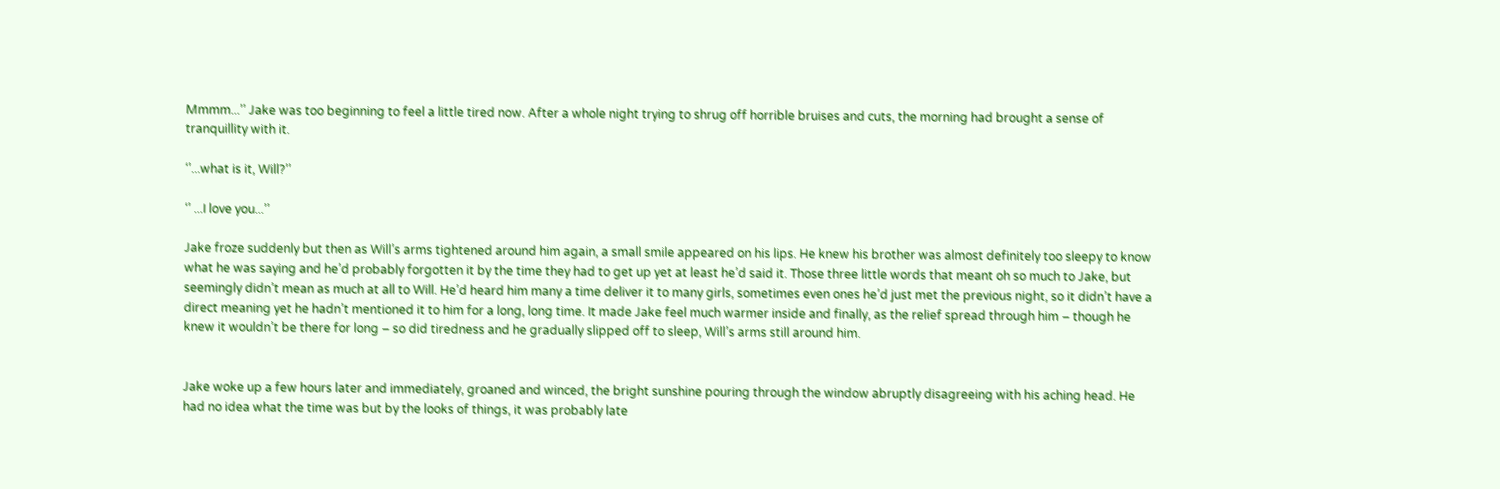Mmmm...’’ Jake was too beginning to feel a little tired now. After a whole night trying to shrug off horrible bruises and cuts, the morning had brought a sense of tranquillity with it.

‘’...what is it, Will?’’

‘’ ...I love you...’’

Jake froze suddenly but then as Will’s arms tightened around him again, a small smile appeared on his lips. He knew his brother was almost definitely too sleepy to know what he was saying and he’d probably forgotten it by the time they had to get up yet at least he’d said it. Those three little words that meant oh so much to Jake, but seemingly didn’t mean as much at all to Will. He’d heard him many a time deliver it to many girls, sometimes even ones he’d just met the previous night, so it didn’t have a direct meaning yet he hadn’t mentioned it to him for a long, long time. It made Jake feel much warmer inside and finally, as the relief spread through him – though he knew it wouldn’t be there for long – so did tiredness and he gradually slipped off to sleep, Will’s arms still around him.


Jake woke up a few hours later and immediately, groaned and winced, the bright sunshine pouring through the window abruptly disagreeing with his aching head. He had no idea what the time was but by the looks of things, it was probably late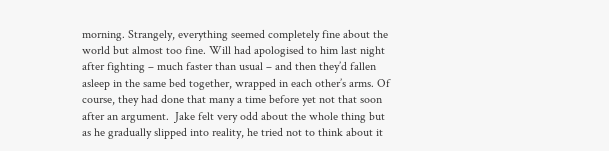morning. Strangely, everything seemed completely fine about the world but almost too fine. Will had apologised to him last night after fighting – much faster than usual – and then they’d fallen asleep in the same bed together, wrapped in each other’s arms. Of course, they had done that many a time before yet not that soon after an argument.  Jake felt very odd about the whole thing but as he gradually slipped into reality, he tried not to think about it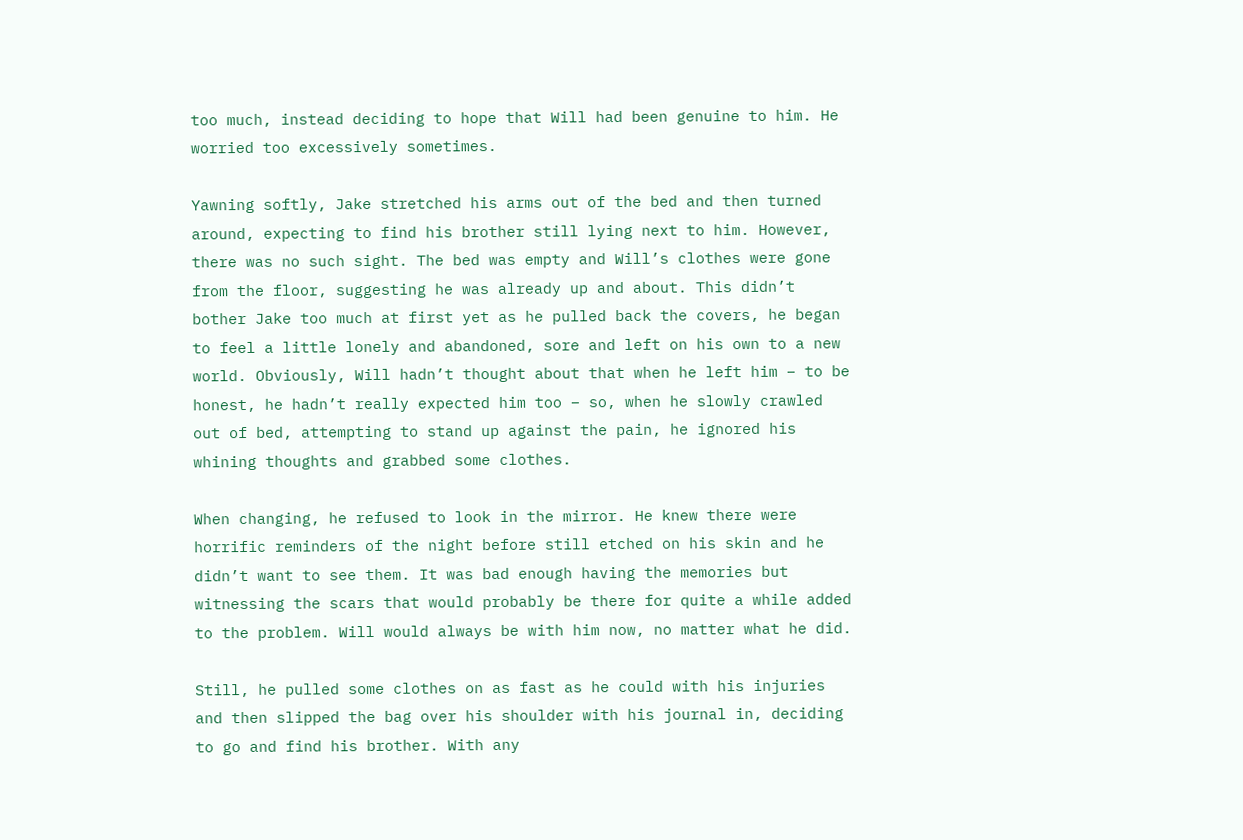too much, instead deciding to hope that Will had been genuine to him. He worried too excessively sometimes.

Yawning softly, Jake stretched his arms out of the bed and then turned around, expecting to find his brother still lying next to him. However, there was no such sight. The bed was empty and Will’s clothes were gone from the floor, suggesting he was already up and about. This didn’t bother Jake too much at first yet as he pulled back the covers, he began to feel a little lonely and abandoned, sore and left on his own to a new world. Obviously, Will hadn’t thought about that when he left him – to be honest, he hadn’t really expected him too – so, when he slowly crawled out of bed, attempting to stand up against the pain, he ignored his whining thoughts and grabbed some clothes.

When changing, he refused to look in the mirror. He knew there were horrific reminders of the night before still etched on his skin and he didn’t want to see them. It was bad enough having the memories but witnessing the scars that would probably be there for quite a while added to the problem. Will would always be with him now, no matter what he did.

Still, he pulled some clothes on as fast as he could with his injuries and then slipped the bag over his shoulder with his journal in, deciding to go and find his brother. With any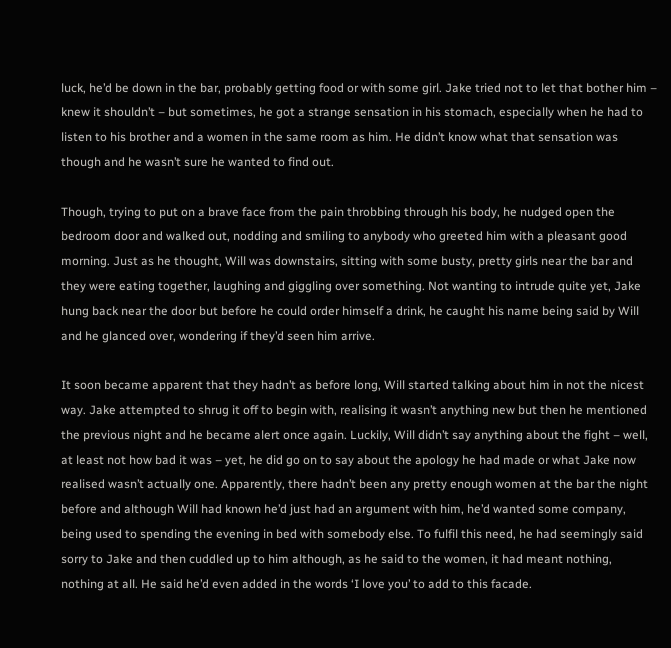luck, he’d be down in the bar, probably getting food or with some girl. Jake tried not to let that bother him – knew it shouldn’t – but sometimes, he got a strange sensation in his stomach, especially when he had to listen to his brother and a women in the same room as him. He didn’t know what that sensation was though and he wasn’t sure he wanted to find out.

Though, trying to put on a brave face from the pain throbbing through his body, he nudged open the bedroom door and walked out, nodding and smiling to anybody who greeted him with a pleasant good morning. Just as he thought, Will was downstairs, sitting with some busty, pretty girls near the bar and they were eating together, laughing and giggling over something. Not wanting to intrude quite yet, Jake hung back near the door but before he could order himself a drink, he caught his name being said by Will and he glanced over, wondering if they’d seen him arrive.

It soon became apparent that they hadn’t as before long, Will started talking about him in not the nicest way. Jake attempted to shrug it off to begin with, realising it wasn’t anything new but then he mentioned the previous night and he became alert once again. Luckily, Will didn’t say anything about the fight – well, at least not how bad it was – yet, he did go on to say about the apology he had made or what Jake now realised wasn’t actually one. Apparently, there hadn’t been any pretty enough women at the bar the night before and although Will had known he’d just had an argument with him, he’d wanted some company, being used to spending the evening in bed with somebody else. To fulfil this need, he had seemingly said sorry to Jake and then cuddled up to him although, as he said to the women, it had meant nothing, nothing at all. He said he’d even added in the words ‘I love you’ to add to this facade.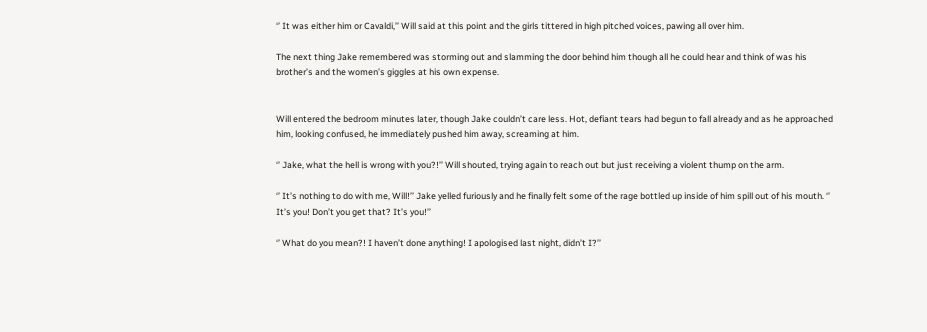‘’ It was either him or Cavaldi,’’ Will said at this point and the girls tittered in high pitched voices, pawing all over him.

The next thing Jake remembered was storming out and slamming the door behind him though all he could hear and think of was his brother’s and the women’s giggles at his own expense.


Will entered the bedroom minutes later, though Jake couldn’t care less. Hot, defiant tears had begun to fall already and as he approached him, looking confused, he immediately pushed him away, screaming at him.

‘’ Jake, what the hell is wrong with you?!’’ Will shouted, trying again to reach out but just receiving a violent thump on the arm.

‘’ It’s nothing to do with me, Will!’’ Jake yelled furiously and he finally felt some of the rage bottled up inside of him spill out of his mouth. ‘’ It’s you! Don’t you get that? It’s you!’’

‘’ What do you mean?! I haven’t done anything! I apologised last night, didn’t I?’’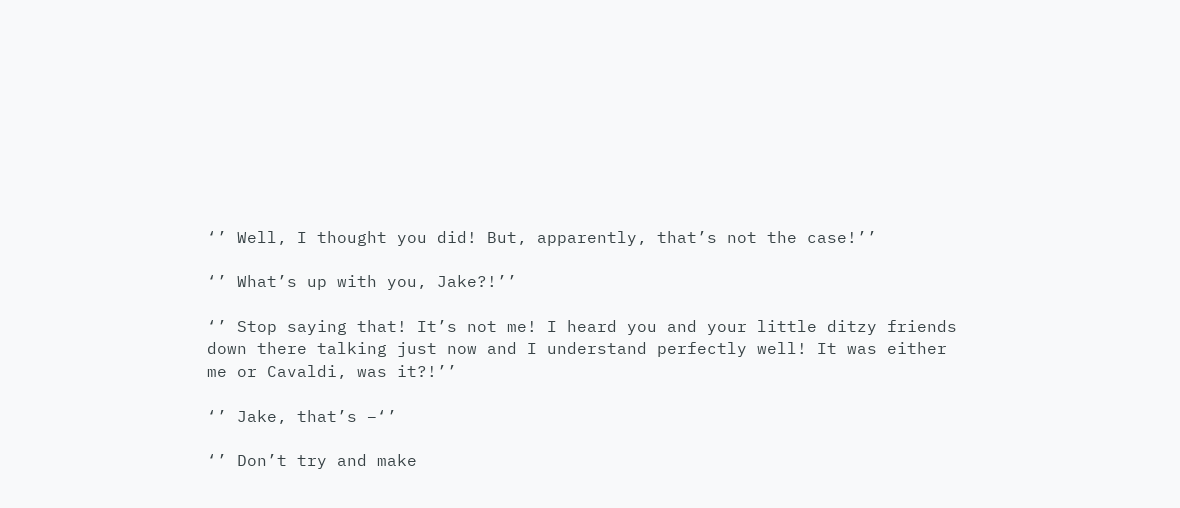‘’ Well, I thought you did! But, apparently, that’s not the case!’’

‘’ What’s up with you, Jake?!’’

‘’ Stop saying that! It’s not me! I heard you and your little ditzy friends down there talking just now and I understand perfectly well! It was either me or Cavaldi, was it?!’’

‘’ Jake, that’s –‘’

‘’ Don’t try and make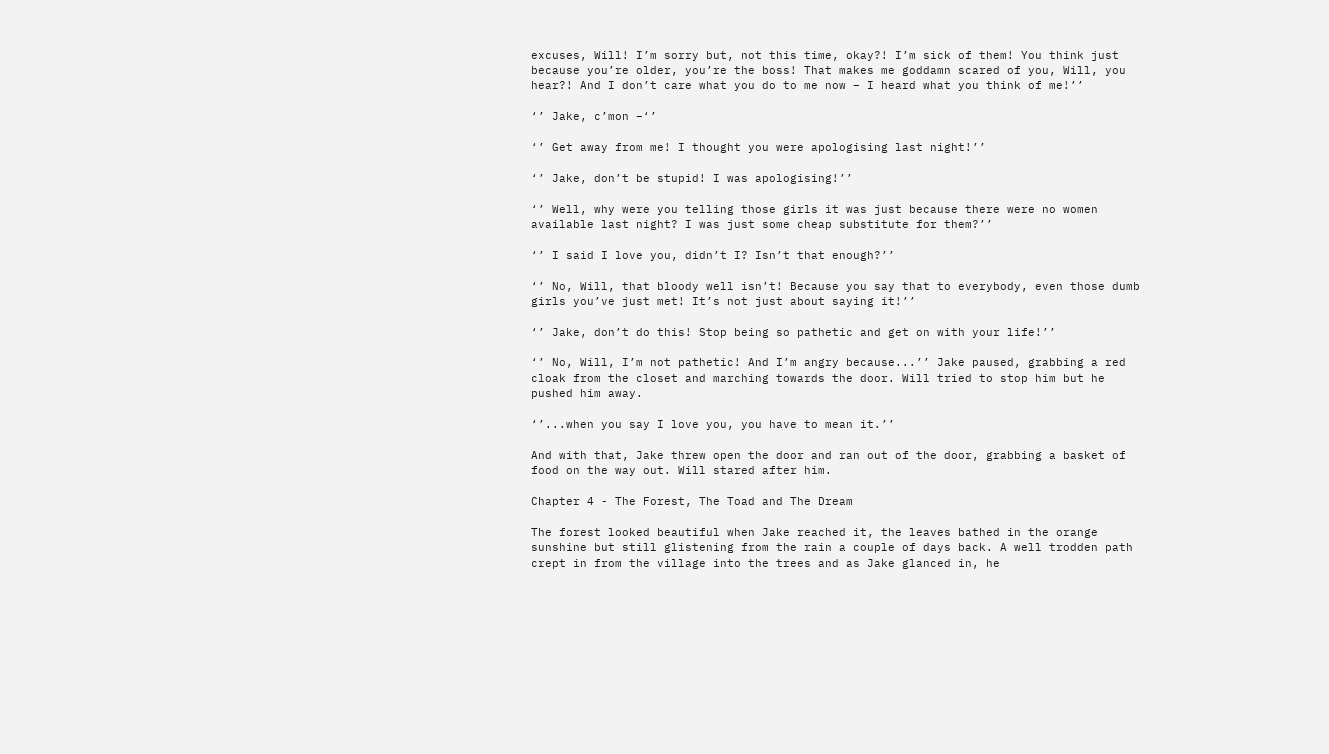excuses, Will! I’m sorry but, not this time, okay?! I’m sick of them! You think just because you’re older, you’re the boss! That makes me goddamn scared of you, Will, you hear?! And I don’t care what you do to me now – I heard what you think of me!’’

‘’ Jake, c’mon –‘’

‘’ Get away from me! I thought you were apologising last night!’’

‘’ Jake, don’t be stupid! I was apologising!’’

‘’ Well, why were you telling those girls it was just because there were no women available last night? I was just some cheap substitute for them?’’

‘’ I said I love you, didn’t I? Isn’t that enough?’’

‘’ No, Will, that bloody well isn’t! Because you say that to everybody, even those dumb girls you’ve just met! It’s not just about saying it!’’

‘’ Jake, don’t do this! Stop being so pathetic and get on with your life!’’

‘’ No, Will, I’m not pathetic! And I’m angry because...’’ Jake paused, grabbing a red cloak from the closet and marching towards the door. Will tried to stop him but he pushed him away.

‘’...when you say I love you, you have to mean it.’’

And with that, Jake threw open the door and ran out of the door, grabbing a basket of food on the way out. Will stared after him.

Chapter 4 - The Forest, The Toad and The Dream

The forest looked beautiful when Jake reached it, the leaves bathed in the orange sunshine but still glistening from the rain a couple of days back. A well trodden path crept in from the village into the trees and as Jake glanced in, he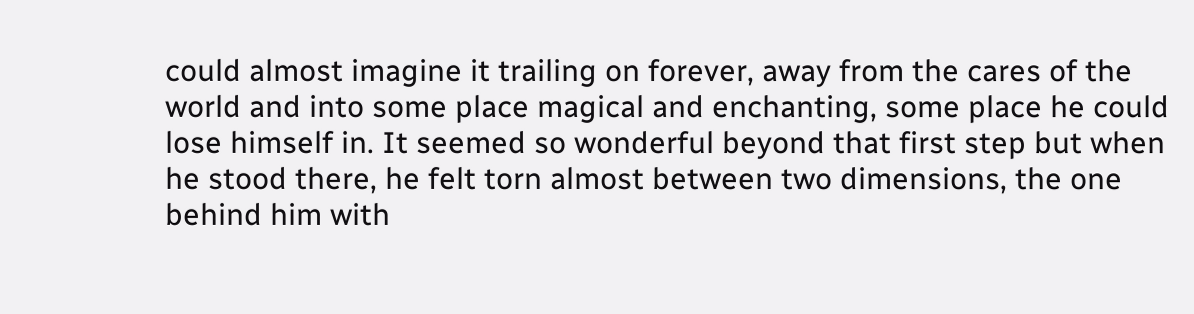could almost imagine it trailing on forever, away from the cares of the world and into some place magical and enchanting, some place he could lose himself in. It seemed so wonderful beyond that first step but when he stood there, he felt torn almost between two dimensions, the one behind him with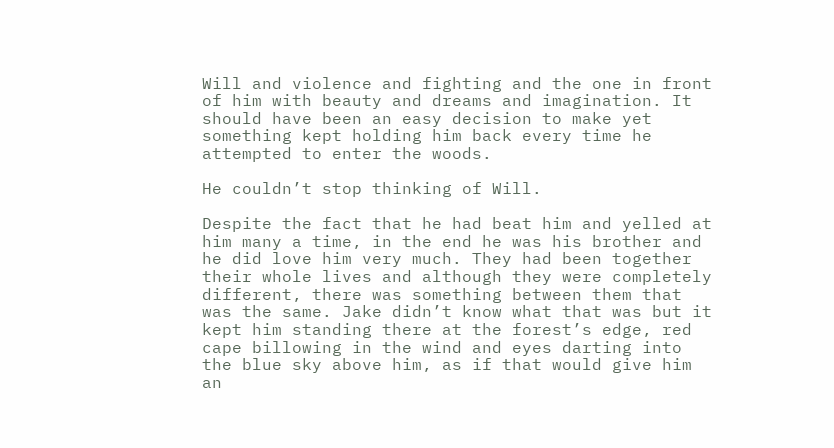Will and violence and fighting and the one in front of him with beauty and dreams and imagination. It should have been an easy decision to make yet something kept holding him back every time he attempted to enter the woods.

He couldn’t stop thinking of Will.

Despite the fact that he had beat him and yelled at him many a time, in the end he was his brother and he did love him very much. They had been together their whole lives and although they were completely different, there was something between them that was the same. Jake didn’t know what that was but it kept him standing there at the forest’s edge, red cape billowing in the wind and eyes darting into the blue sky above him, as if that would give him an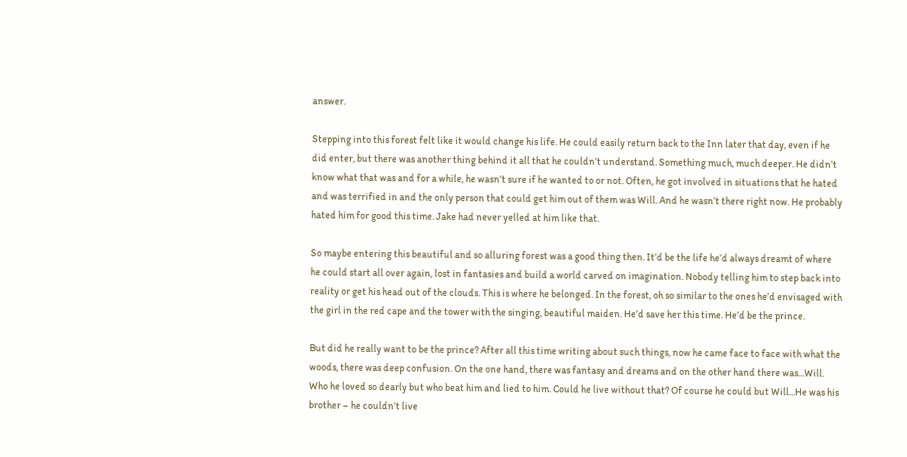answer.

Stepping into this forest felt like it would change his life. He could easily return back to the Inn later that day, even if he did enter, but there was another thing behind it all that he couldn’t understand. Something much, much deeper. He didn’t know what that was and for a while, he wasn’t sure if he wanted to or not. Often, he got involved in situations that he hated and was terrified in and the only person that could get him out of them was Will. And he wasn’t there right now. He probably hated him for good this time. Jake had never yelled at him like that.

So maybe entering this beautiful and so alluring forest was a good thing then. It’d be the life he’d always dreamt of where he could start all over again, lost in fantasies and build a world carved on imagination. Nobody telling him to step back into reality or get his head out of the clouds. This is where he belonged. In the forest, oh so similar to the ones he’d envisaged with the girl in the red cape and the tower with the singing, beautiful maiden. He’d save her this time. He’d be the prince.

But did he really want to be the prince? After all this time writing about such things, now he came face to face with what the woods, there was deep confusion. On the one hand, there was fantasy and dreams and on the other hand there was...Will. Who he loved so dearly but who beat him and lied to him. Could he live without that? Of course he could but Will...He was his brother – he couldn’t live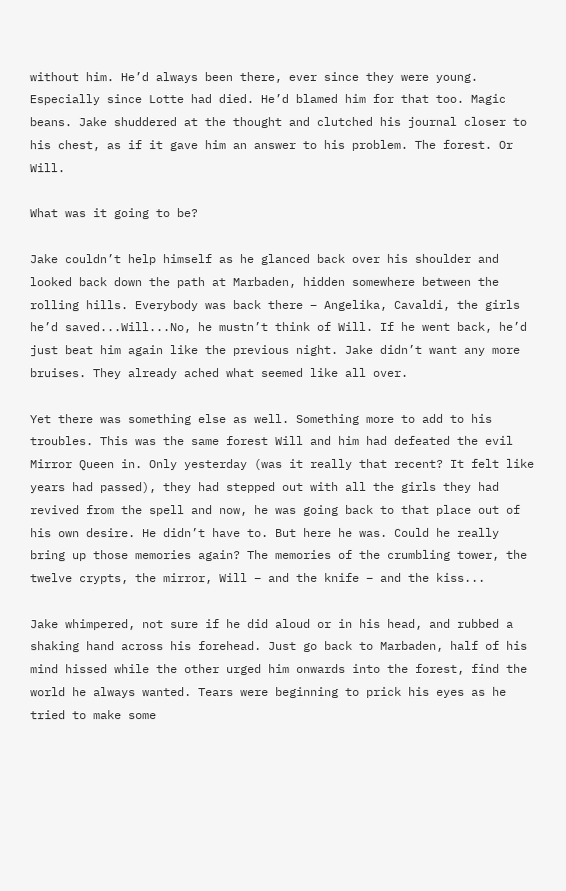without him. He’d always been there, ever since they were young. Especially since Lotte had died. He’d blamed him for that too. Magic beans. Jake shuddered at the thought and clutched his journal closer to his chest, as if it gave him an answer to his problem. The forest. Or Will.

What was it going to be?

Jake couldn’t help himself as he glanced back over his shoulder and looked back down the path at Marbaden, hidden somewhere between the rolling hills. Everybody was back there – Angelika, Cavaldi, the girls he’d saved...Will...No, he mustn’t think of Will. If he went back, he’d just beat him again like the previous night. Jake didn’t want any more bruises. They already ached what seemed like all over.

Yet there was something else as well. Something more to add to his troubles. This was the same forest Will and him had defeated the evil Mirror Queen in. Only yesterday (was it really that recent? It felt like years had passed), they had stepped out with all the girls they had revived from the spell and now, he was going back to that place out of his own desire. He didn’t have to. But here he was. Could he really bring up those memories again? The memories of the crumbling tower, the twelve crypts, the mirror, Will – and the knife – and the kiss...

Jake whimpered, not sure if he did aloud or in his head, and rubbed a shaking hand across his forehead. Just go back to Marbaden, half of his mind hissed while the other urged him onwards into the forest, find the world he always wanted. Tears were beginning to prick his eyes as he tried to make some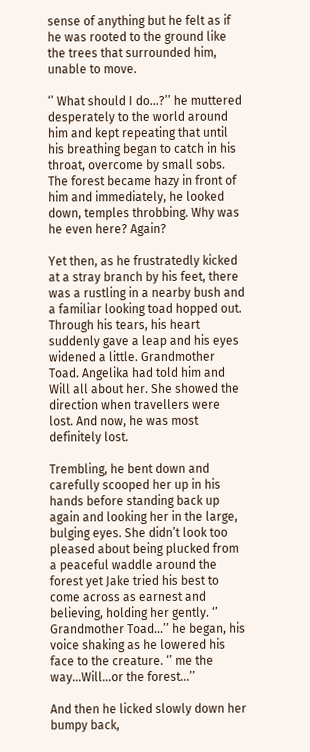sense of anything but he felt as if he was rooted to the ground like the trees that surrounded him, unable to move.

‘’ What should I do...?’’ he muttered desperately to the world around him and kept repeating that until his breathing began to catch in his throat, overcome by small sobs. The forest became hazy in front of him and immediately, he looked down, temples throbbing. Why was he even here? Again?

Yet then, as he frustratedly kicked at a stray branch by his feet, there was a rustling in a nearby bush and a familiar looking toad hopped out. Through his tears, his heart suddenly gave a leap and his eyes widened a little. Grandmother Toad. Angelika had told him and Will all about her. She showed the direction when travellers were lost. And now, he was most definitely lost.

Trembling, he bent down and carefully scooped her up in his hands before standing back up again and looking her in the large, bulging eyes. She didn’t look too pleased about being plucked from a peaceful waddle around the forest yet Jake tried his best to come across as earnest and believing, holding her gently. ‘’ Grandmother Toad...’’ he began, his voice shaking as he lowered his face to the creature. ‘’ me the way...Will...or the forest...’’

And then he licked slowly down her bumpy back,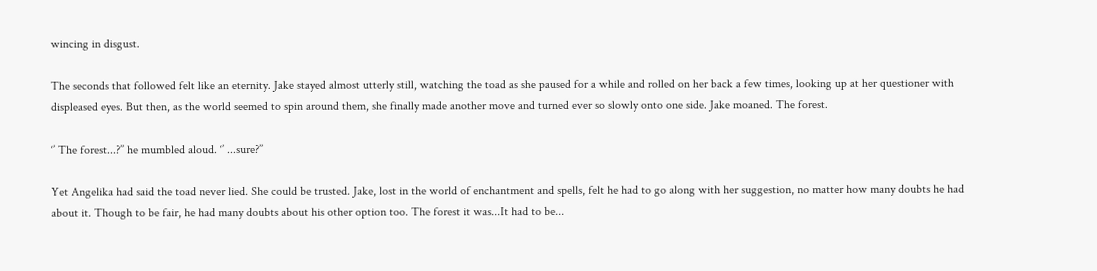wincing in disgust.

The seconds that followed felt like an eternity. Jake stayed almost utterly still, watching the toad as she paused for a while and rolled on her back a few times, looking up at her questioner with displeased eyes. But then, as the world seemed to spin around them, she finally made another move and turned ever so slowly onto one side. Jake moaned. The forest.

‘’ The forest...?’’ he mumbled aloud. ‘’ ...sure?’’

Yet Angelika had said the toad never lied. She could be trusted. Jake, lost in the world of enchantment and spells, felt he had to go along with her suggestion, no matter how many doubts he had about it. Though to be fair, he had many doubts about his other option too. The forest it was...It had to be...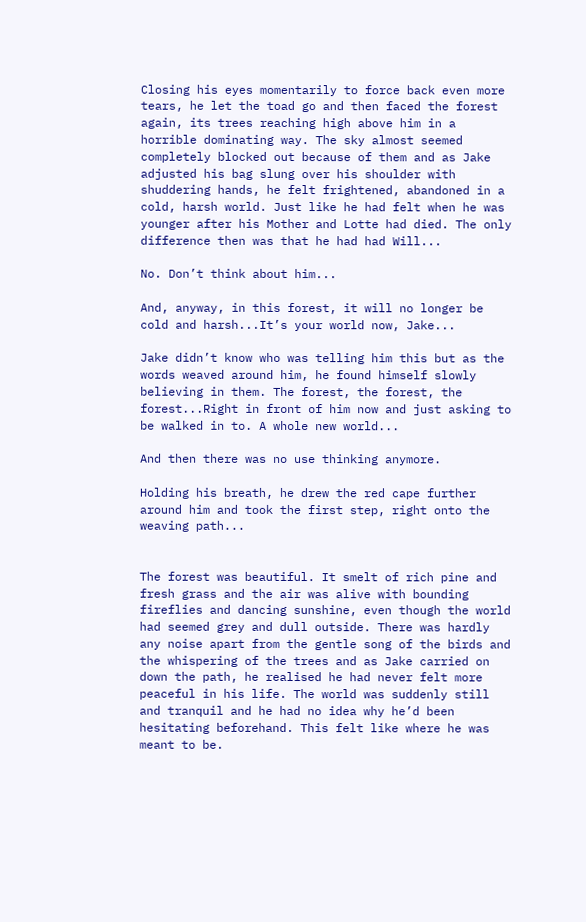Closing his eyes momentarily to force back even more tears, he let the toad go and then faced the forest again, its trees reaching high above him in a horrible dominating way. The sky almost seemed completely blocked out because of them and as Jake adjusted his bag slung over his shoulder with shuddering hands, he felt frightened, abandoned in a cold, harsh world. Just like he had felt when he was younger after his Mother and Lotte had died. The only difference then was that he had had Will...

No. Don’t think about him...

And, anyway, in this forest, it will no longer be cold and harsh...It’s your world now, Jake...

Jake didn’t know who was telling him this but as the words weaved around him, he found himself slowly believing in them. The forest, the forest, the forest...Right in front of him now and just asking to be walked in to. A whole new world...

And then there was no use thinking anymore.

Holding his breath, he drew the red cape further around him and took the first step, right onto the weaving path...


The forest was beautiful. It smelt of rich pine and fresh grass and the air was alive with bounding fireflies and dancing sunshine, even though the world had seemed grey and dull outside. There was hardly any noise apart from the gentle song of the birds and the whispering of the trees and as Jake carried on down the path, he realised he had never felt more peaceful in his life. The world was suddenly still and tranquil and he had no idea why he’d been hesitating beforehand. This felt like where he was meant to be.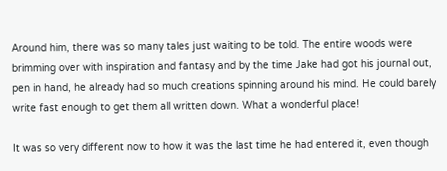Around him, there was so many tales just waiting to be told. The entire woods were brimming over with inspiration and fantasy and by the time Jake had got his journal out, pen in hand, he already had so much creations spinning around his mind. He could barely write fast enough to get them all written down. What a wonderful place!

It was so very different now to how it was the last time he had entered it, even though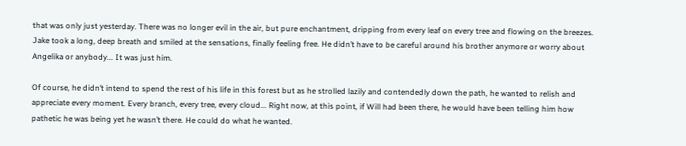that was only just yesterday. There was no longer evil in the air, but pure enchantment, dripping from every leaf on every tree and flowing on the breezes. Jake took a long, deep breath and smiled at the sensations, finally feeling free. He didn’t have to be careful around his brother anymore or worry about Angelika or anybody... It was just him.

Of course, he didn’t intend to spend the rest of his life in this forest but as he strolled lazily and contendedly down the path, he wanted to relish and appreciate every moment. Every branch, every tree, every cloud... Right now, at this point, if Will had been there, he would have been telling him how pathetic he was being yet he wasn’t there. He could do what he wanted.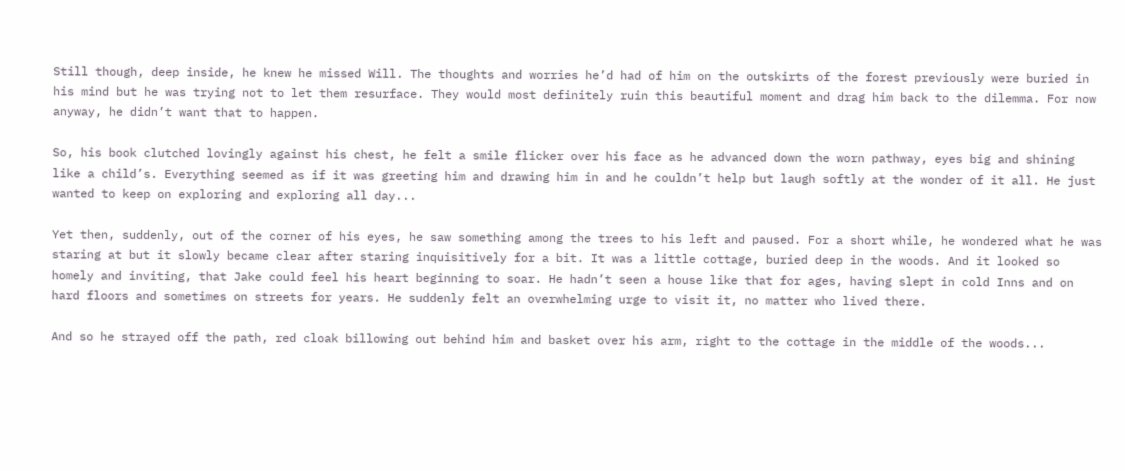Still though, deep inside, he knew he missed Will. The thoughts and worries he’d had of him on the outskirts of the forest previously were buried in his mind but he was trying not to let them resurface. They would most definitely ruin this beautiful moment and drag him back to the dilemma. For now anyway, he didn’t want that to happen.

So, his book clutched lovingly against his chest, he felt a smile flicker over his face as he advanced down the worn pathway, eyes big and shining like a child’s. Everything seemed as if it was greeting him and drawing him in and he couldn’t help but laugh softly at the wonder of it all. He just wanted to keep on exploring and exploring all day...

Yet then, suddenly, out of the corner of his eyes, he saw something among the trees to his left and paused. For a short while, he wondered what he was staring at but it slowly became clear after staring inquisitively for a bit. It was a little cottage, buried deep in the woods. And it looked so homely and inviting, that Jake could feel his heart beginning to soar. He hadn’t seen a house like that for ages, having slept in cold Inns and on hard floors and sometimes on streets for years. He suddenly felt an overwhelming urge to visit it, no matter who lived there.

And so he strayed off the path, red cloak billowing out behind him and basket over his arm, right to the cottage in the middle of the woods...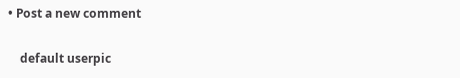• Post a new comment


    default userpic